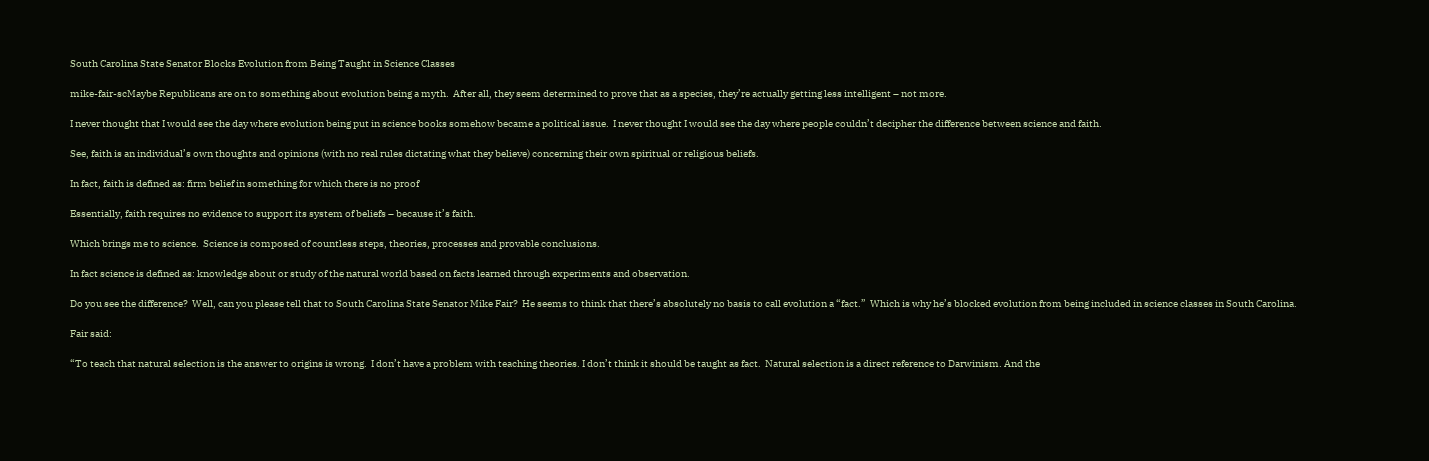South Carolina State Senator Blocks Evolution from Being Taught in Science Classes

mike-fair-scMaybe Republicans are on to something about evolution being a myth.  After all, they seem determined to prove that as a species, they’re actually getting less intelligent – not more.

I never thought that I would see the day where evolution being put in science books somehow became a political issue.  I never thought I would see the day where people couldn’t decipher the difference between science and faith.

See, faith is an individual’s own thoughts and opinions (with no real rules dictating what they believe) concerning their own spiritual or religious beliefs.

In fact, faith is defined as: firm belief in something for which there is no proof

Essentially, faith requires no evidence to support its system of beliefs – because it’s faith.

Which brings me to science.  Science is composed of countless steps, theories, processes and provable conclusions.

In fact science is defined as: knowledge about or study of the natural world based on facts learned through experiments and observation.

Do you see the difference?  Well, can you please tell that to South Carolina State Senator Mike Fair?  He seems to think that there’s absolutely no basis to call evolution a “fact.”  Which is why he’s blocked evolution from being included in science classes in South Carolina.

Fair said:

“To teach that natural selection is the answer to origins is wrong.  I don’t have a problem with teaching theories. I don’t think it should be taught as fact.  Natural selection is a direct reference to Darwinism. And the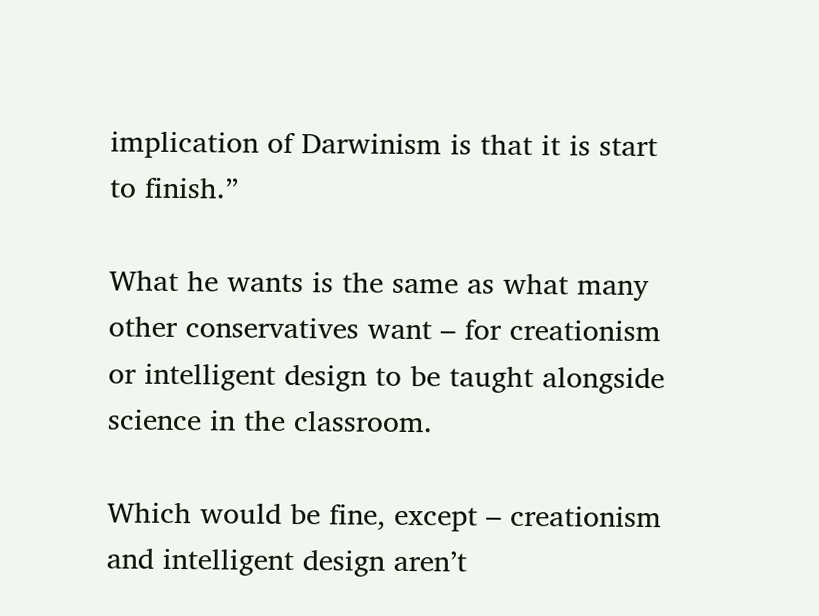implication of Darwinism is that it is start to finish.”

What he wants is the same as what many other conservatives want – for creationism or intelligent design to be taught alongside science in the classroom.

Which would be fine, except – creationism and intelligent design aren’t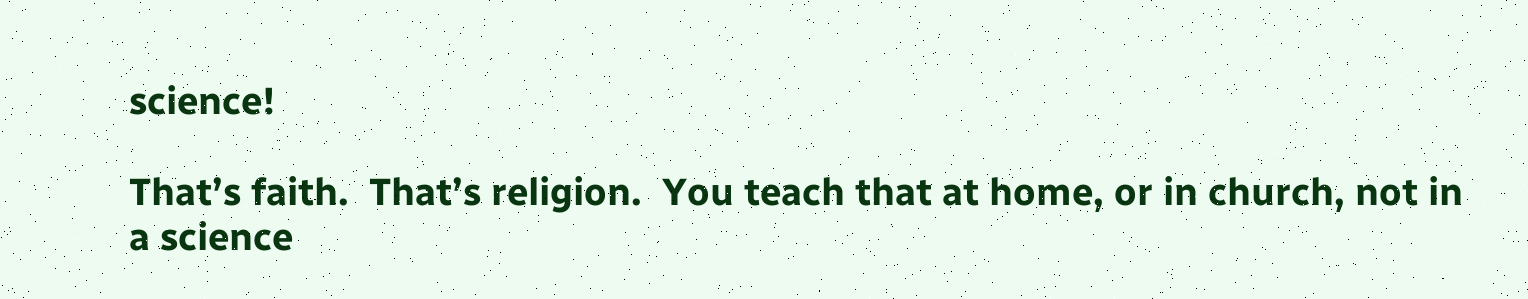science!

That’s faith.  That’s religion.  You teach that at home, or in church, not in a science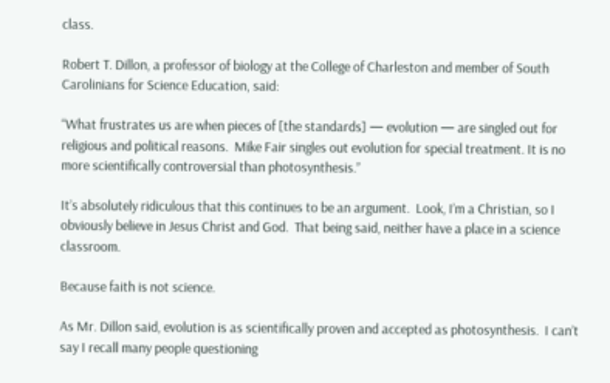class.

Robert T. Dillon, a professor of biology at the College of Charleston and member of South Carolinians for Science Education, said:

“What frustrates us are when pieces of [the standards] — evolution — are singled out for religious and political reasons.  Mike Fair singles out evolution for special treatment. It is no more scientifically controversial than photosynthesis.”

It’s absolutely ridiculous that this continues to be an argument.  Look, I’m a Christian, so I obviously believe in Jesus Christ and God.  That being said, neither have a place in a science classroom.

Because faith is not science.

As Mr. Dillon said, evolution is as scientifically proven and accepted as photosynthesis.  I can’t say I recall many people questioning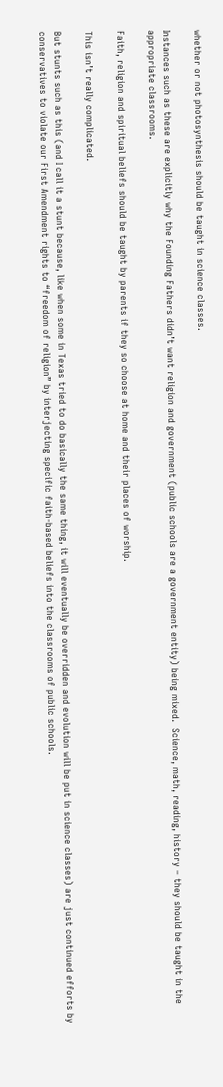whether or not photosynthesis should be taught in science classes.

Instances such as these are explicitly why the Founding Fathers didn’t want religion and government (public schools are a government entity) being mixed.  Science, math, reading, history – they should be taught in the appropriate classrooms.

Faith, religion and spiritual beliefs should be taught by parents if they so choose at home and their places of worship.

This isn’t really complicated.

But stunts such as this (and I call it a stunt because, like when some in Texas tried to do basically the same thing, it will eventually be overridden and evolution will be put in science classes) are just continued efforts by conservatives to violate our First Amendment rights to “freedom of religion” by interjecting specific faith-based beliefs into the classrooms of public schools.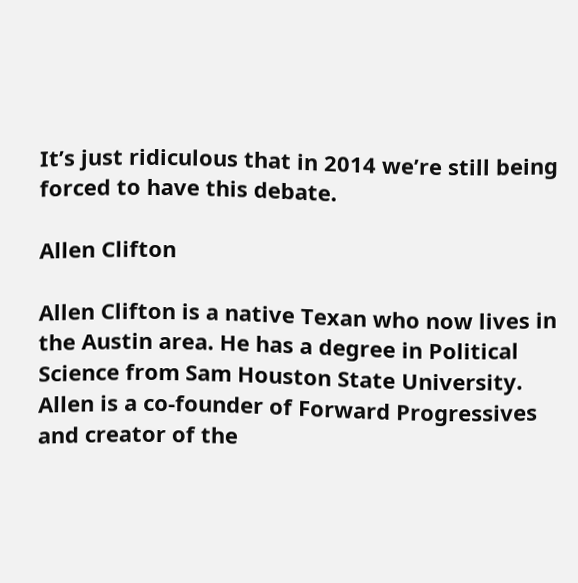It’s just ridiculous that in 2014 we’re still being forced to have this debate.

Allen Clifton

Allen Clifton is a native Texan who now lives in the Austin area. He has a degree in Political Science from Sam Houston State University. Allen is a co-founder of Forward Progressives and creator of the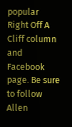popular Right Off A Cliff column and Facebook page. Be sure to follow Allen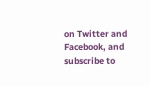on Twitter and Facebook, and subscribe to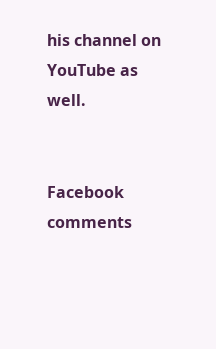his channel on YouTube as well.


Facebook comments